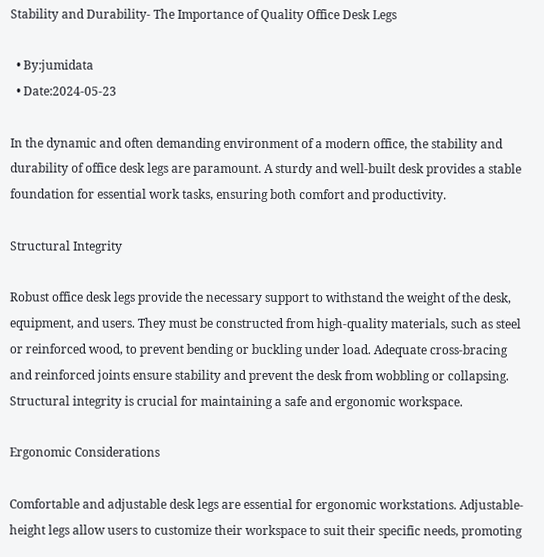Stability and Durability- The Importance of Quality Office Desk Legs

  • By:jumidata
  • Date:2024-05-23

In the dynamic and often demanding environment of a modern office, the stability and durability of office desk legs are paramount. A sturdy and well-built desk provides a stable foundation for essential work tasks, ensuring both comfort and productivity.

Structural Integrity

Robust office desk legs provide the necessary support to withstand the weight of the desk, equipment, and users. They must be constructed from high-quality materials, such as steel or reinforced wood, to prevent bending or buckling under load. Adequate cross-bracing and reinforced joints ensure stability and prevent the desk from wobbling or collapsing. Structural integrity is crucial for maintaining a safe and ergonomic workspace.

Ergonomic Considerations

Comfortable and adjustable desk legs are essential for ergonomic workstations. Adjustable-height legs allow users to customize their workspace to suit their specific needs, promoting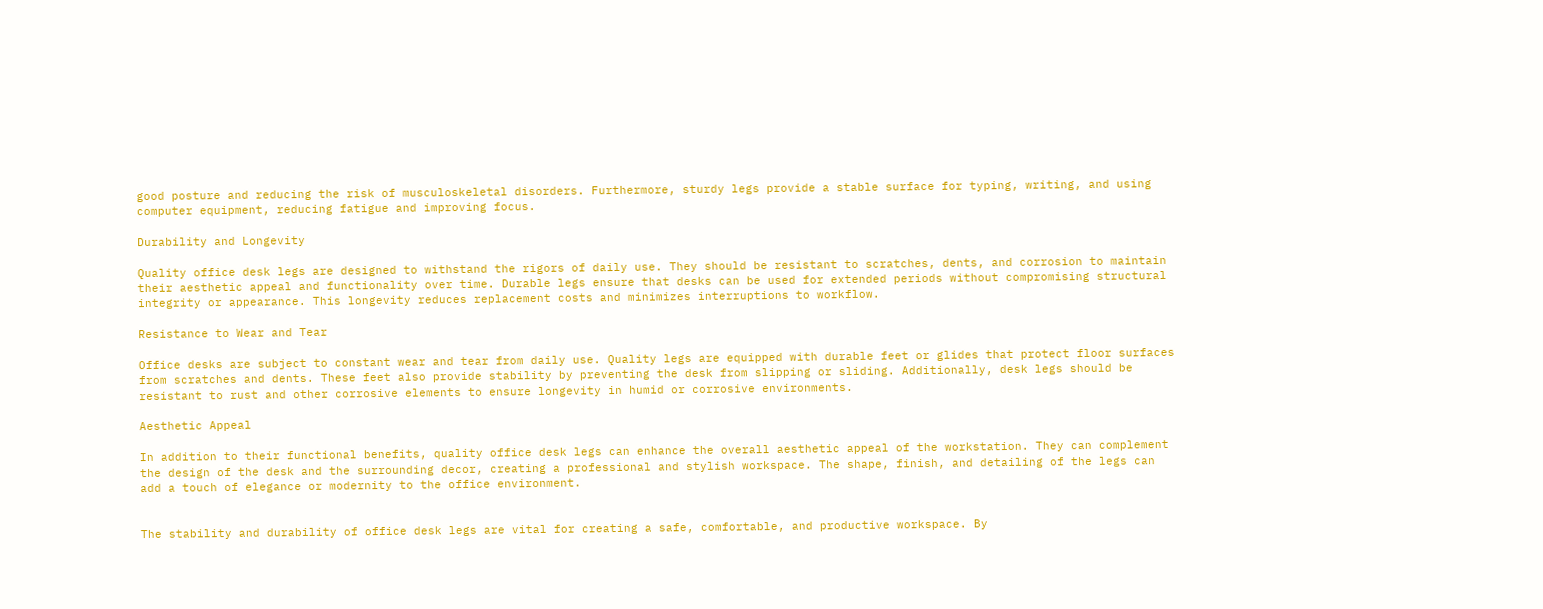good posture and reducing the risk of musculoskeletal disorders. Furthermore, sturdy legs provide a stable surface for typing, writing, and using computer equipment, reducing fatigue and improving focus.

Durability and Longevity

Quality office desk legs are designed to withstand the rigors of daily use. They should be resistant to scratches, dents, and corrosion to maintain their aesthetic appeal and functionality over time. Durable legs ensure that desks can be used for extended periods without compromising structural integrity or appearance. This longevity reduces replacement costs and minimizes interruptions to workflow.

Resistance to Wear and Tear

Office desks are subject to constant wear and tear from daily use. Quality legs are equipped with durable feet or glides that protect floor surfaces from scratches and dents. These feet also provide stability by preventing the desk from slipping or sliding. Additionally, desk legs should be resistant to rust and other corrosive elements to ensure longevity in humid or corrosive environments.

Aesthetic Appeal

In addition to their functional benefits, quality office desk legs can enhance the overall aesthetic appeal of the workstation. They can complement the design of the desk and the surrounding decor, creating a professional and stylish workspace. The shape, finish, and detailing of the legs can add a touch of elegance or modernity to the office environment.


The stability and durability of office desk legs are vital for creating a safe, comfortable, and productive workspace. By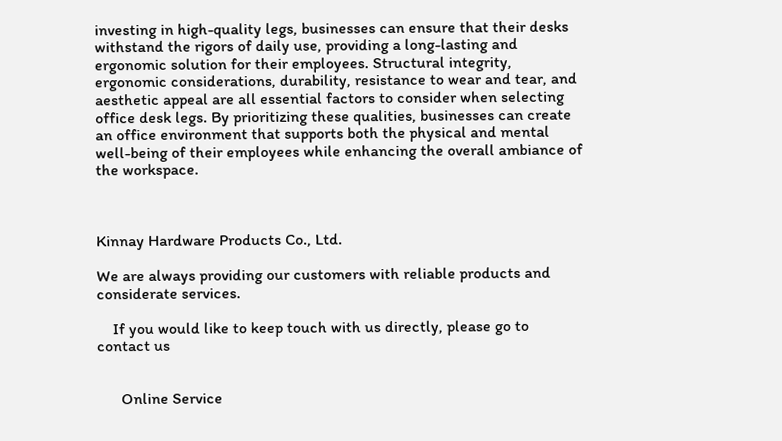investing in high-quality legs, businesses can ensure that their desks withstand the rigors of daily use, providing a long-lasting and ergonomic solution for their employees. Structural integrity, ergonomic considerations, durability, resistance to wear and tear, and aesthetic appeal are all essential factors to consider when selecting office desk legs. By prioritizing these qualities, businesses can create an office environment that supports both the physical and mental well-being of their employees while enhancing the overall ambiance of the workspace.



Kinnay Hardware Products Co., Ltd.

We are always providing our customers with reliable products and considerate services.

    If you would like to keep touch with us directly, please go to contact us


      Online Service